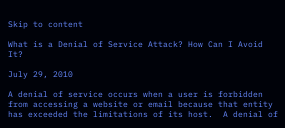Skip to content

What is a Denial of Service Attack? How Can I Avoid It?

July 29, 2010

A denial of service occurs when a user is forbidden from accessing a website or email because that entity has exceeded the limitations of its host.  A denial of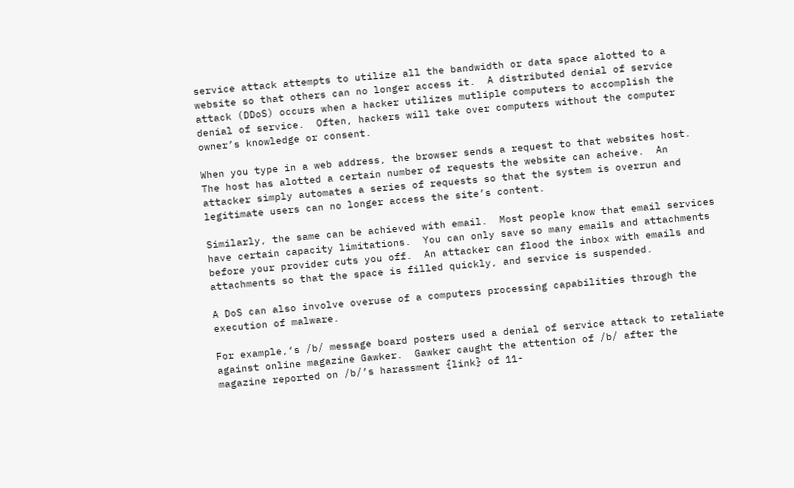service attack attempts to utilize all the bandwidth or data space alotted to a website so that others can no longer access it.  A distributed denial of service attack (DDoS) occurs when a hacker utilizes mutliple computers to accomplish the denial of service.  Often, hackers will take over computers without the computer owner’s knowledge or consent.

When you type in a web address, the browser sends a request to that websites host.  The host has alotted a certain number of requests the website can acheive.  An attacker simply automates a series of requests so that the system is overrun and legitimate users can no longer access the site’s content.

Similarly, the same can be achieved with email.  Most people know that email services have certain capacity limitations.  You can only save so many emails and attachments before your provider cuts you off.  An attacker can flood the inbox with emails and attachments so that the space is filled quickly, and service is suspended.

A DoS can also involve overuse of a computers processing capabilities through the execution of malware.

For example,‘s /b/ message board posters used a denial of service attack to retaliate against online magazine Gawker.  Gawker caught the attention of /b/ after the magazine reported on /b/’s harassment {link} of 11-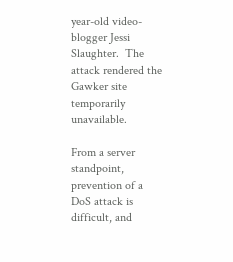year-old video-blogger Jessi Slaughter.  The attack rendered the Gawker site temporarily unavailable.

From a server standpoint, prevention of a DoS attack is difficult, and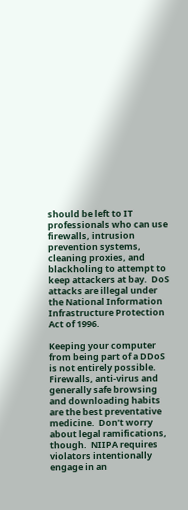should be left to IT professionals who can use firewalls, intrusion prevention systems, cleaning proxies, and blackholing to attempt to keep attackers at bay.  DoS attacks are illegal under the National Information Infrastructure Protection Act of 1996.

Keeping your computer from being part of a DDoS is not entirely possible.  Firewalls, anti-virus and generally safe browsing and downloading habits are the best preventative medicine.  Don’t worry about legal ramifications, though.  NIIPA requires violators intentionally engage in an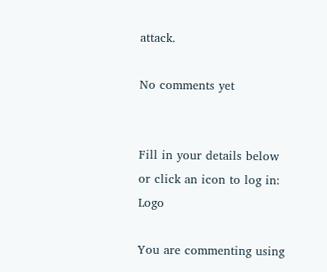attack.

No comments yet


Fill in your details below or click an icon to log in: Logo

You are commenting using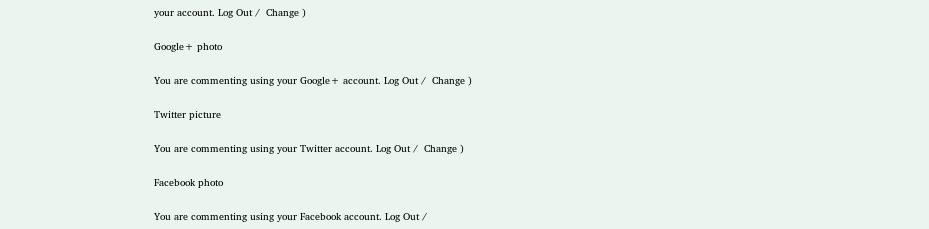your account. Log Out /  Change )

Google+ photo

You are commenting using your Google+ account. Log Out /  Change )

Twitter picture

You are commenting using your Twitter account. Log Out /  Change )

Facebook photo

You are commenting using your Facebook account. Log Out /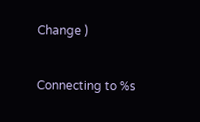Change )


Connecting to %s